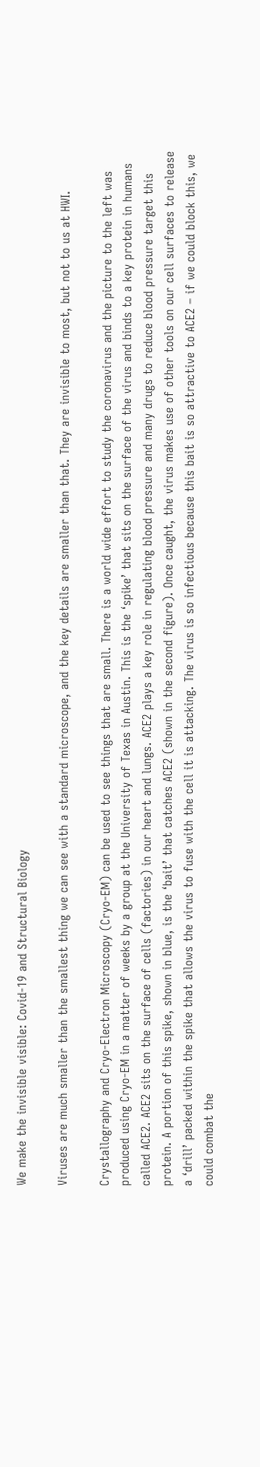We make the invisible visible: Covid-19 and Structural Biology

Viruses are much smaller than the smallest thing we can see with a standard microscope, and the key details are smaller than that. They are invisible to most, but not to us at HWI.

Crystallography and Cryo-Electron Microscopy (Cryo-EM) can be used to see things that are small. There is a world wide effort to study the coronavirus and the picture to the left was produced using Cryo-EM in a matter of weeks by a group at the University of Texas in Austin. This is the ‘spike’ that sits on the surface of the virus and binds to a key protein in humans called ACE2. ACE2 sits on the surface of cells (factories) in our heart and lungs. ACE2 plays a key role in regulating blood pressure and many drugs to reduce blood pressure target this protein. A portion of this spike, shown in blue, is the ‘bait’ that catches ACE2 (shown in the second figure). Once caught, the virus makes use of other tools on our cell surfaces to release a ‘drill’ packed within the spike that allows the virus to fuse with the cell it is attacking. The virus is so infectious because this bait is so attractive to ACE2 – if we could block this, we could combat the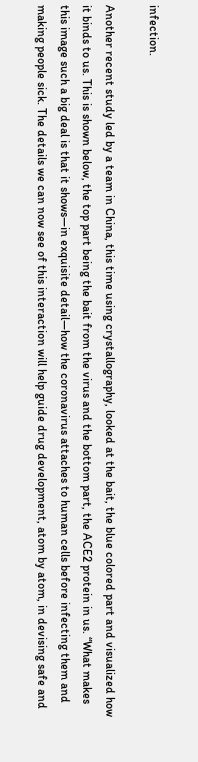infection.

Another recent study led by a team in China, this time using crystallography, looked at the bait, the blue colored part and visualized how it binds to us. This is shown below, the top part being the bait from the virus and the bottom part, the ACE2 protein in us. “What makes this image such a big deal is that it shows—in exquisite detail—how the coronavirus attaches to human cells before infecting them and making people sick. The details we can now see of this interaction will help guide drug development, atom by atom, in devising safe and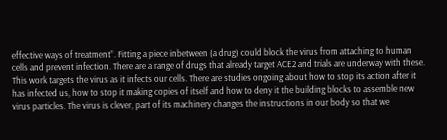effective ways of treatment”. Fitting a piece inbetween (a drug) could block the virus from attaching to human cells and prevent infection. There are a range of drugs that already target ACE2 and trials are underway with these. This work targets the virus as it infects our cells. There are studies ongoing about how to stop its action after it has infected us, how to stop it making copies of itself and how to deny it the building blocks to assemble new virus particles. The virus is clever, part of its machinery changes the instructions in our body so that we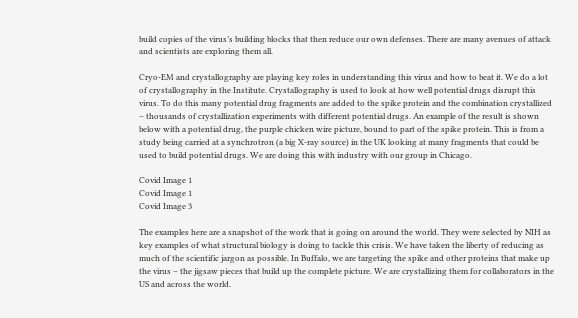build copies of the virus’s building blocks that then reduce our own defenses. There are many avenues of attack and scientists are exploring them all.

Cryo-EM and crystallography are playing key roles in understanding this virus and how to beat it. We do a lot of crystallography in the Institute. Crystallography is used to look at how well potential drugs disrupt this virus. To do this many potential drug fragments are added to the spike protein and the combination crystallized – thousands of crystallization experiments with different potential drugs. An example of the result is shown below with a potential drug, the purple chicken wire picture, bound to part of the spike protein. This is from a study being carried at a synchrotron (a big X-ray source) in the UK looking at many fragments that could be used to build potential drugs. We are doing this with industry with our group in Chicago.

Covid Image 1
Covid Image 1
Covid Image 3

The examples here are a snapshot of the work that is going on around the world. They were selected by NIH as key examples of what structural biology is doing to tackle this crisis. We have taken the liberty of reducing as much of the scientific jargon as possible. In Buffalo, we are targeting the spike and other proteins that make up the virus – the jigsaw pieces that build up the complete picture. We are crystallizing them for collaborators in the US and across the world.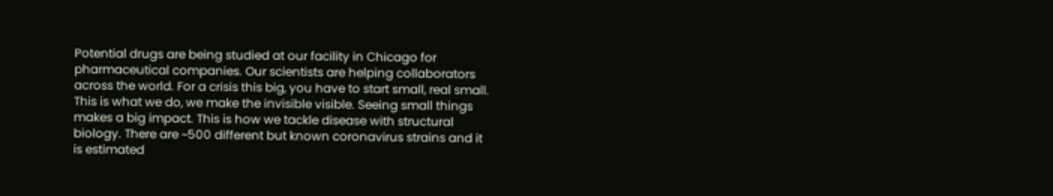Potential drugs are being studied at our facility in Chicago for pharmaceutical companies. Our scientists are helping collaborators across the world. For a crisis this big, you have to start small, real small. This is what we do, we make the invisible visible. Seeing small things makes a big impact. This is how we tackle disease with structural biology. There are ~500 different but known coronavirus strains and it is estimated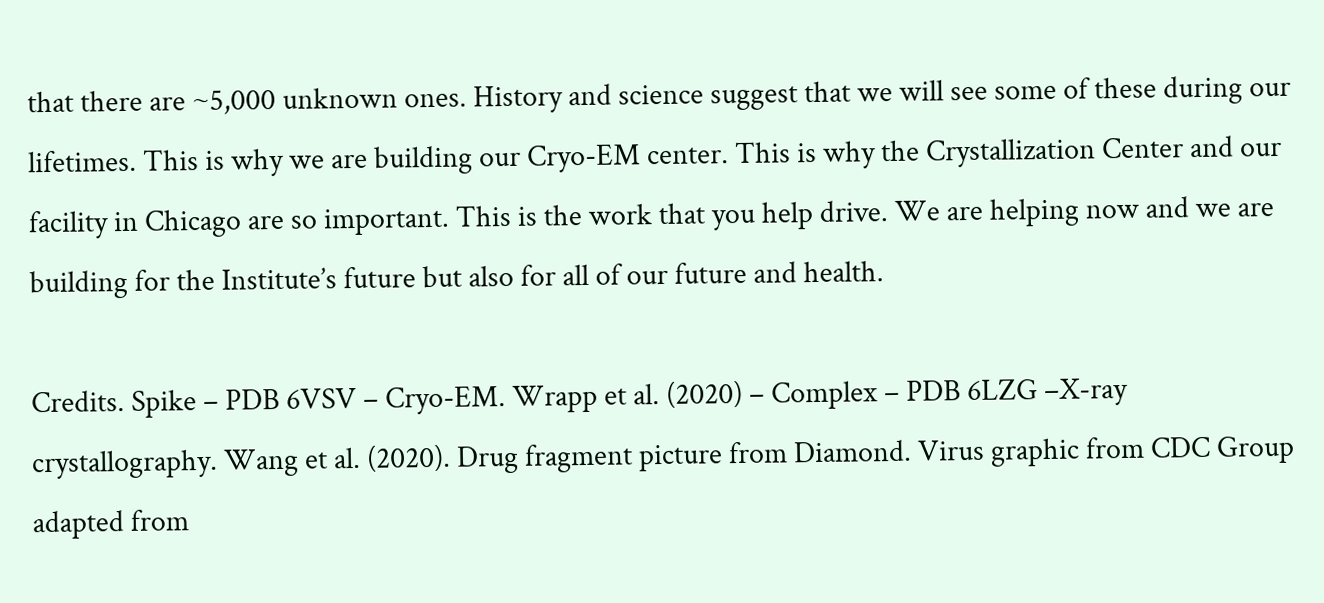that there are ~5,000 unknown ones. History and science suggest that we will see some of these during our lifetimes. This is why we are building our Cryo-EM center. This is why the Crystallization Center and our facility in Chicago are so important. This is the work that you help drive. We are helping now and we are building for the Institute’s future but also for all of our future and health.

Credits. Spike – PDB 6VSV – Cryo-EM. Wrapp et al. (2020) – Complex – PDB 6LZG –X-ray crystallography. Wang et al. (2020). Drug fragment picture from Diamond. Virus graphic from CDC Group adapted from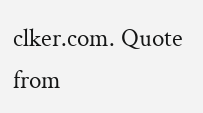clker.com. Quote from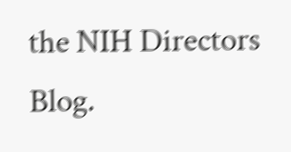the NIH Directors Blog.